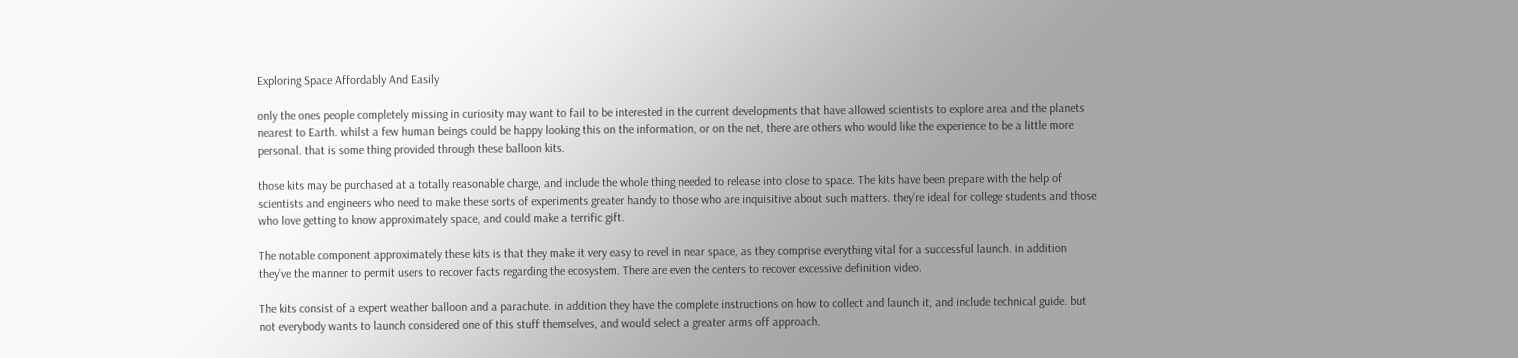Exploring Space Affordably And Easily

only the ones people completely missing in curiosity may want to fail to be interested in the current developments that have allowed scientists to explore area and the planets nearest to Earth. whilst a few human beings could be happy looking this on the information, or on the net, there are others who would like the experience to be a little more personal. that is some thing provided through these balloon kits.

those kits may be purchased at a totally reasonable charge, and include the whole thing needed to release into close to space. The kits have been prepare with the help of scientists and engineers who need to make these sorts of experiments greater handy to those who are inquisitive about such matters. they’re ideal for college students and those who love getting to know approximately space, and could make a terrific gift.

The notable component approximately these kits is that they make it very easy to revel in near space, as they comprise everything vital for a successful launch. in addition they’ve the manner to permit users to recover facts regarding the ecosystem. There are even the centers to recover excessive definition video.

The kits consist of a expert weather balloon and a parachute. in addition they have the complete instructions on how to collect and launch it, and include technical guide. but not everybody wants to launch considered one of this stuff themselves, and would select a greater arms off approach.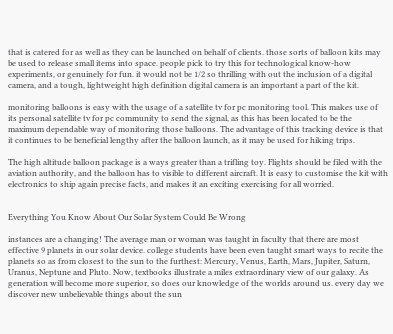that is catered for as well as they can be launched on behalf of clients. those sorts of balloon kits may be used to release small items into space. people pick to try this for technological know-how experiments, or genuinely for fun. it would not be 1/2 so thrilling with out the inclusion of a digital camera, and a tough, lightweight high definition digital camera is an important a part of the kit.

monitoring balloons is easy with the usage of a satellite tv for pc monitoring tool. This makes use of its personal satellite tv for pc community to send the signal, as this has been located to be the maximum dependable way of monitoring those balloons. The advantage of this tracking device is that it continues to be beneficial lengthy after the balloon launch, as it may be used for hiking trips.

The high altitude balloon package is a ways greater than a trifling toy. Flights should be filed with the aviation authority, and the balloon has to visible to different aircraft. It is easy to customise the kit with electronics to ship again precise facts, and makes it an exciting exercising for all worried.


Everything You Know About Our Solar System Could Be Wrong

instances are a changing! The average man or woman was taught in faculty that there are most effective 9 planets in our solar device. college students have been even taught smart ways to recite the planets so as from closest to the sun to the furthest: Mercury, Venus, Earth, Mars, Jupiter, Saturn, Uranus, Neptune and Pluto. Now, textbooks illustrate a miles extraordinary view of our galaxy. As generation will become more superior, so does our knowledge of the worlds around us. every day we discover new unbelievable things about the sun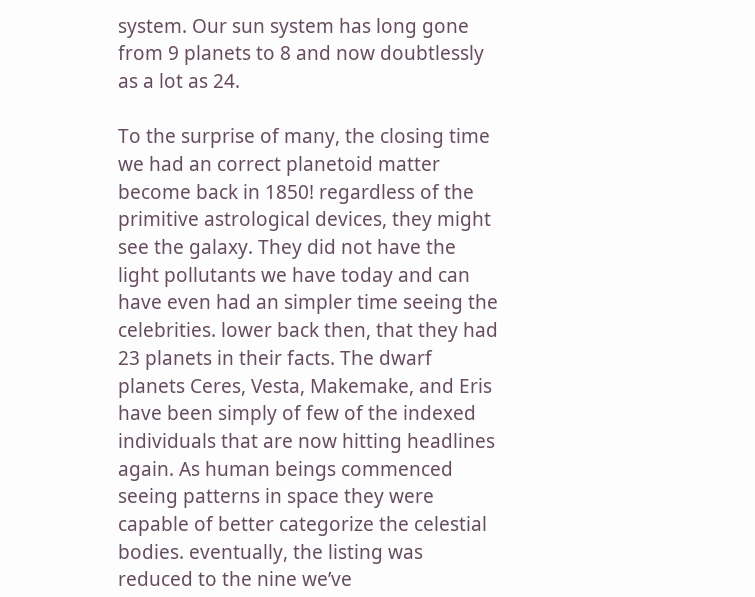system. Our sun system has long gone from 9 planets to 8 and now doubtlessly as a lot as 24.

To the surprise of many, the closing time we had an correct planetoid matter become back in 1850! regardless of the primitive astrological devices, they might see the galaxy. They did not have the light pollutants we have today and can have even had an simpler time seeing the celebrities. lower back then, that they had 23 planets in their facts. The dwarf planets Ceres, Vesta, Makemake, and Eris have been simply of few of the indexed individuals that are now hitting headlines again. As human beings commenced seeing patterns in space they were capable of better categorize the celestial bodies. eventually, the listing was reduced to the nine we’ve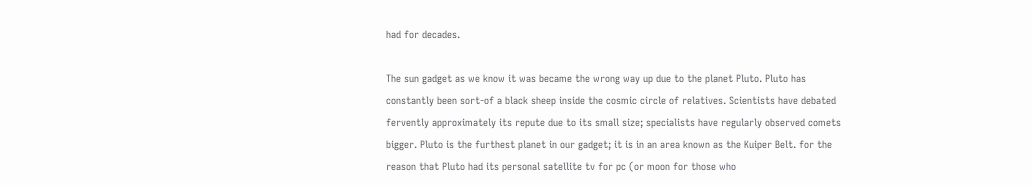had for decades.

The sun gadget as we know it was became the wrong way up due to the planet Pluto. Pluto has constantly been sort-of a black sheep inside the cosmic circle of relatives. Scientists have debated fervently approximately its repute due to its small size; specialists have regularly observed comets bigger. Pluto is the furthest planet in our gadget; it is in an area known as the Kuiper Belt. for the reason that Pluto had its personal satellite tv for pc (or moon for those who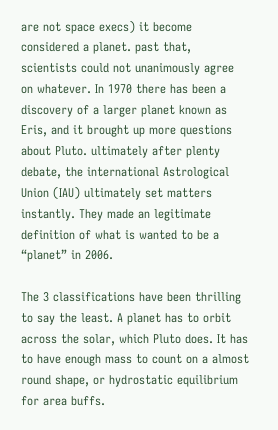are not space execs) it become considered a planet. past that, scientists could not unanimously agree on whatever. In 1970 there has been a discovery of a larger planet known as Eris, and it brought up more questions about Pluto. ultimately after plenty debate, the international Astrological Union (IAU) ultimately set matters instantly. They made an legitimate definition of what is wanted to be a “planet” in 2006.

The 3 classifications have been thrilling to say the least. A planet has to orbit across the solar, which Pluto does. It has to have enough mass to count on a almost round shape, or hydrostatic equilibrium for area buffs.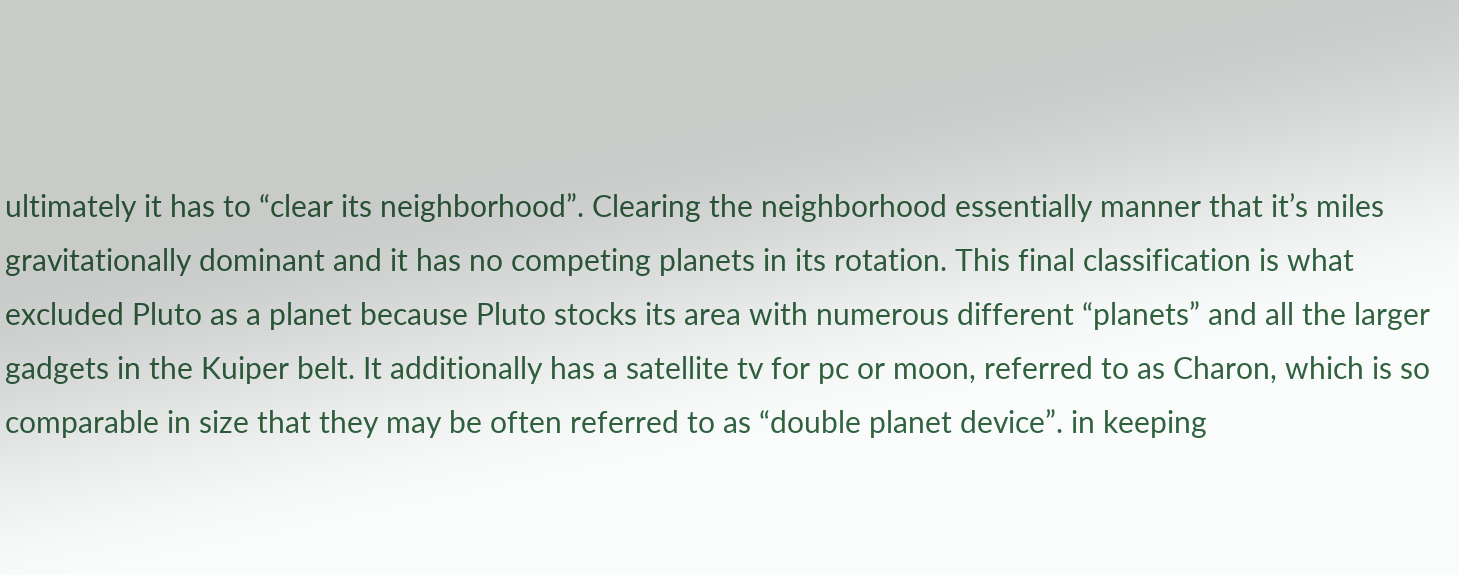ultimately it has to “clear its neighborhood”. Clearing the neighborhood essentially manner that it’s miles gravitationally dominant and it has no competing planets in its rotation. This final classification is what excluded Pluto as a planet because Pluto stocks its area with numerous different “planets” and all the larger gadgets in the Kuiper belt. It additionally has a satellite tv for pc or moon, referred to as Charon, which is so comparable in size that they may be often referred to as “double planet device”. in keeping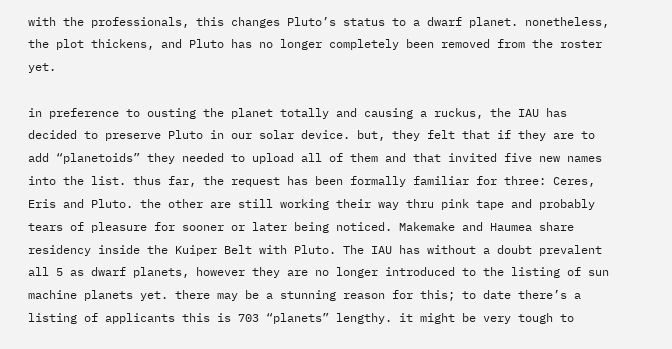with the professionals, this changes Pluto’s status to a dwarf planet. nonetheless, the plot thickens, and Pluto has no longer completely been removed from the roster yet.

in preference to ousting the planet totally and causing a ruckus, the IAU has decided to preserve Pluto in our solar device. but, they felt that if they are to add “planetoids” they needed to upload all of them and that invited five new names into the list. thus far, the request has been formally familiar for three: Ceres, Eris and Pluto. the other are still working their way thru pink tape and probably tears of pleasure for sooner or later being noticed. Makemake and Haumea share residency inside the Kuiper Belt with Pluto. The IAU has without a doubt prevalent all 5 as dwarf planets, however they are no longer introduced to the listing of sun machine planets yet. there may be a stunning reason for this; to date there’s a listing of applicants this is 703 “planets” lengthy. it might be very tough to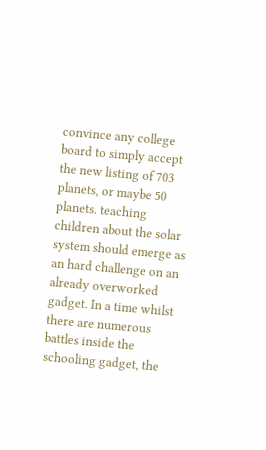convince any college board to simply accept the new listing of 703 planets, or maybe 50 planets. teaching children about the solar system should emerge as an hard challenge on an already overworked gadget. In a time whilst there are numerous battles inside the schooling gadget, the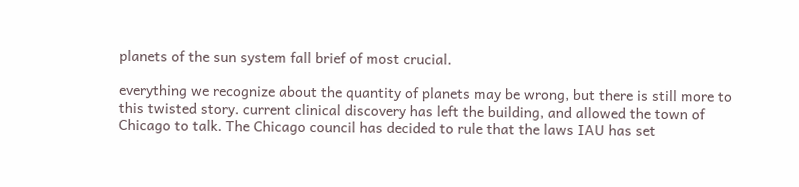planets of the sun system fall brief of most crucial.

everything we recognize about the quantity of planets may be wrong, but there is still more to this twisted story. current clinical discovery has left the building, and allowed the town of Chicago to talk. The Chicago council has decided to rule that the laws IAU has set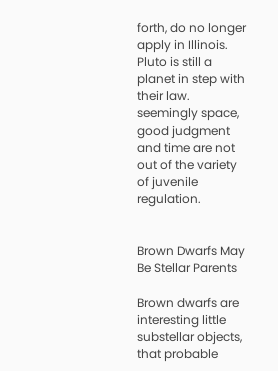forth, do no longer apply in Illinois. Pluto is still a planet in step with their law. seemingly space, good judgment and time are not out of the variety of juvenile regulation.


Brown Dwarfs May Be Stellar Parents

Brown dwarfs are interesting little substellar objects, that probable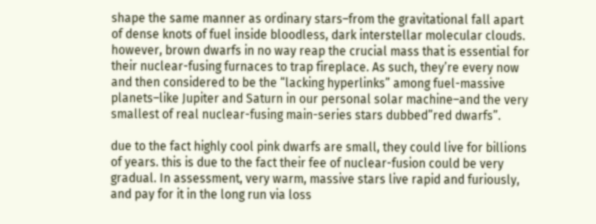shape the same manner as ordinary stars–from the gravitational fall apart of dense knots of fuel inside bloodless, dark interstellar molecular clouds. however, brown dwarfs in no way reap the crucial mass that is essential for their nuclear-fusing furnaces to trap fireplace. As such, they’re every now and then considered to be the “lacking hyperlinks” among fuel-massive planets–like Jupiter and Saturn in our personal solar machine–and the very smallest of real nuclear-fusing main-series stars dubbed”red dwarfs”.

due to the fact highly cool pink dwarfs are small, they could live for billions of years. this is due to the fact their fee of nuclear-fusion could be very gradual. In assessment, very warm, massive stars live rapid and furiously, and pay for it in the long run via loss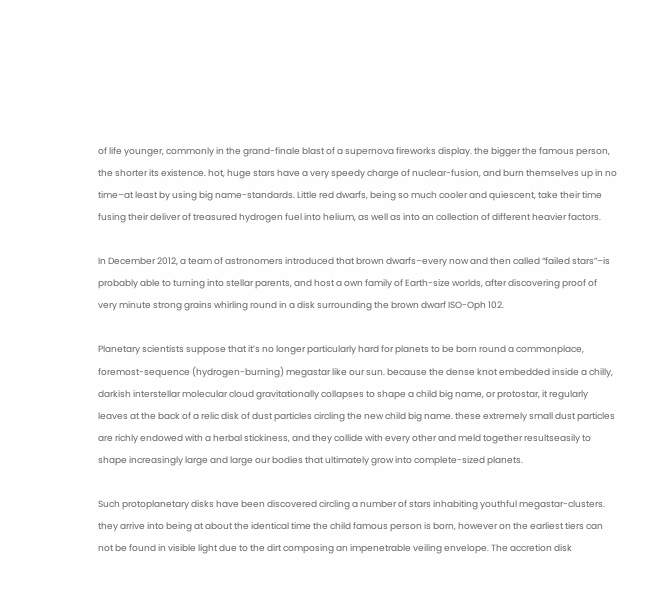of life younger, commonly in the grand-finale blast of a supernova fireworks display. the bigger the famous person, the shorter its existence. hot, huge stars have a very speedy charge of nuclear-fusion, and burn themselves up in no time–at least by using big name-standards. Little red dwarfs, being so much cooler and quiescent, take their time fusing their deliver of treasured hydrogen fuel into helium, as well as into an collection of different heavier factors.

In December 2012, a team of astronomers introduced that brown dwarfs–every now and then called “failed stars”–is probably able to turning into stellar parents, and host a own family of Earth-size worlds, after discovering proof of very minute strong grains whirling round in a disk surrounding the brown dwarf ISO-Oph 102.

Planetary scientists suppose that it’s no longer particularly hard for planets to be born round a commonplace, foremost-sequence (hydrogen-burning) megastar like our sun. because the dense knot embedded inside a chilly, darkish interstellar molecular cloud gravitationally collapses to shape a child big name, or protostar, it regularly leaves at the back of a relic disk of dust particles circling the new child big name. these extremely small dust particles are richly endowed with a herbal stickiness, and they collide with every other and meld together resultseasily to shape increasingly large and large our bodies that ultimately grow into complete-sized planets.

Such protoplanetary disks have been discovered circling a number of stars inhabiting youthful megastar-clusters. they arrive into being at about the identical time the child famous person is born, however on the earliest tiers can not be found in visible light due to the dirt composing an impenetrable veiling envelope. The accretion disk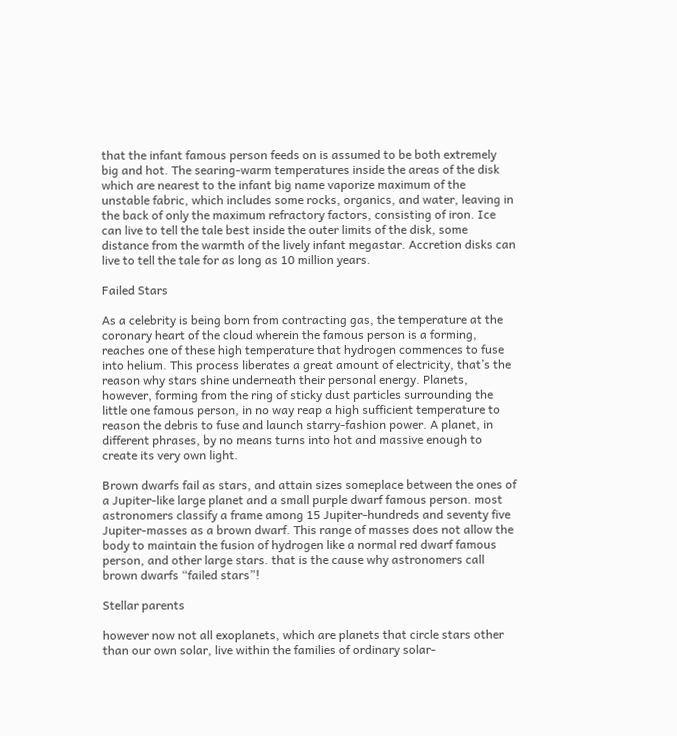that the infant famous person feeds on is assumed to be both extremely big and hot. The searing-warm temperatures inside the areas of the disk which are nearest to the infant big name vaporize maximum of the unstable fabric, which includes some rocks, organics, and water, leaving in the back of only the maximum refractory factors, consisting of iron. Ice can live to tell the tale best inside the outer limits of the disk, some distance from the warmth of the lively infant megastar. Accretion disks can live to tell the tale for as long as 10 million years.

Failed Stars

As a celebrity is being born from contracting gas, the temperature at the coronary heart of the cloud wherein the famous person is a forming, reaches one of these high temperature that hydrogen commences to fuse into helium. This process liberates a great amount of electricity, that’s the reason why stars shine underneath their personal energy. Planets, however, forming from the ring of sticky dust particles surrounding the little one famous person, in no way reap a high sufficient temperature to reason the debris to fuse and launch starry-fashion power. A planet, in different phrases, by no means turns into hot and massive enough to create its very own light.

Brown dwarfs fail as stars, and attain sizes someplace between the ones of a Jupiter-like large planet and a small purple dwarf famous person. most astronomers classify a frame among 15 Jupiter-hundreds and seventy five Jupiter-masses as a brown dwarf. This range of masses does not allow the body to maintain the fusion of hydrogen like a normal red dwarf famous person, and other large stars. that is the cause why astronomers call brown dwarfs “failed stars”!

Stellar parents

however now not all exoplanets, which are planets that circle stars other than our own solar, live within the families of ordinary solar-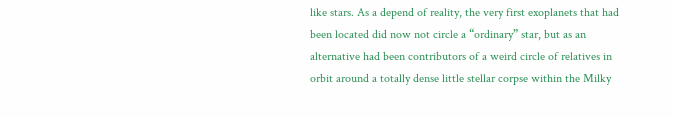like stars. As a depend of reality, the very first exoplanets that had been located did now not circle a “ordinary” star, but as an alternative had been contributors of a weird circle of relatives in orbit around a totally dense little stellar corpse within the Milky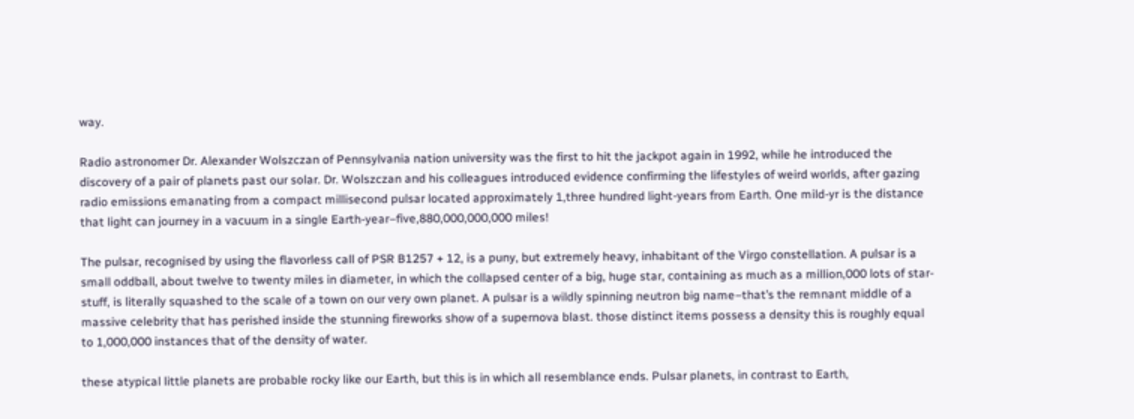way.

Radio astronomer Dr. Alexander Wolszczan of Pennsylvania nation university was the first to hit the jackpot again in 1992, while he introduced the discovery of a pair of planets past our solar. Dr. Wolszczan and his colleagues introduced evidence confirming the lifestyles of weird worlds, after gazing radio emissions emanating from a compact millisecond pulsar located approximately 1,three hundred light-years from Earth. One mild-yr is the distance that light can journey in a vacuum in a single Earth-year–five,880,000,000,000 miles!

The pulsar, recognised by using the flavorless call of PSR B1257 + 12, is a puny, but extremely heavy, inhabitant of the Virgo constellation. A pulsar is a small oddball, about twelve to twenty miles in diameter, in which the collapsed center of a big, huge star, containing as much as a million,000 lots of star-stuff, is literally squashed to the scale of a town on our very own planet. A pulsar is a wildly spinning neutron big name–that’s the remnant middle of a massive celebrity that has perished inside the stunning fireworks show of a supernova blast. those distinct items possess a density this is roughly equal to 1,000,000 instances that of the density of water.

these atypical little planets are probable rocky like our Earth, but this is in which all resemblance ends. Pulsar planets, in contrast to Earth,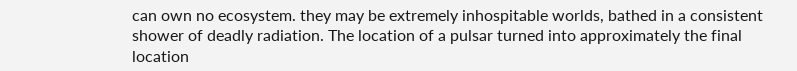can own no ecosystem. they may be extremely inhospitable worlds, bathed in a consistent shower of deadly radiation. The location of a pulsar turned into approximately the final location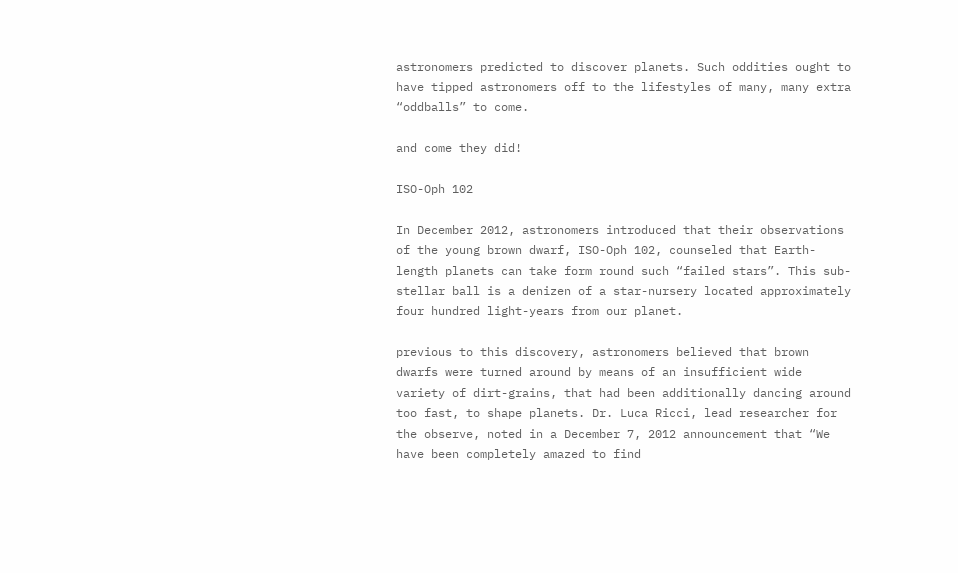astronomers predicted to discover planets. Such oddities ought to have tipped astronomers off to the lifestyles of many, many extra “oddballs” to come.

and come they did!

ISO-Oph 102

In December 2012, astronomers introduced that their observations of the young brown dwarf, ISO-Oph 102, counseled that Earth-length planets can take form round such “failed stars”. This sub-stellar ball is a denizen of a star-nursery located approximately four hundred light-years from our planet.

previous to this discovery, astronomers believed that brown dwarfs were turned around by means of an insufficient wide variety of dirt-grains, that had been additionally dancing around too fast, to shape planets. Dr. Luca Ricci, lead researcher for the observe, noted in a December 7, 2012 announcement that “We have been completely amazed to find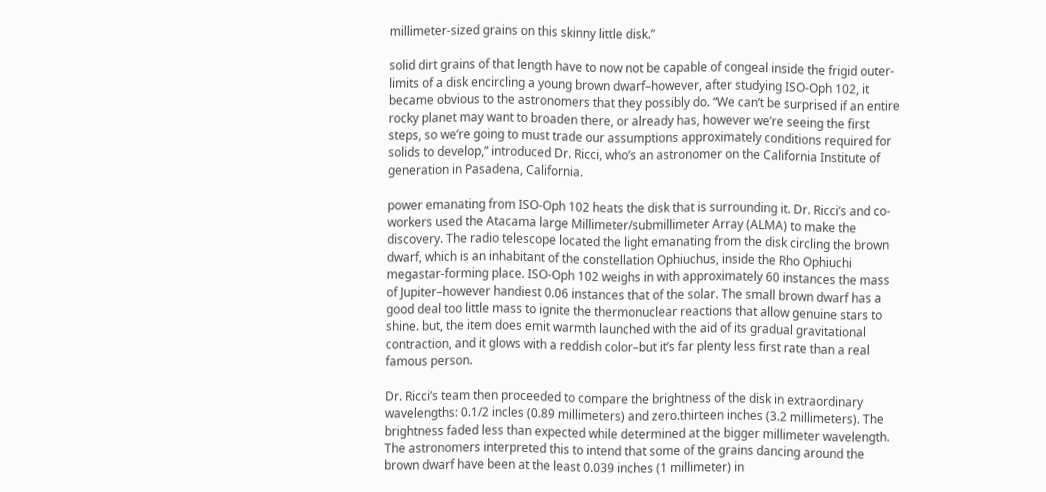millimeter-sized grains on this skinny little disk.”

solid dirt grains of that length have to now not be capable of congeal inside the frigid outer-limits of a disk encircling a young brown dwarf–however, after studying ISO-Oph 102, it became obvious to the astronomers that they possibly do. “We can’t be surprised if an entire rocky planet may want to broaden there, or already has, however we’re seeing the first steps, so we’re going to must trade our assumptions approximately conditions required for solids to develop,” introduced Dr. Ricci, who’s an astronomer on the California Institute of generation in Pasadena, California.

power emanating from ISO-Oph 102 heats the disk that is surrounding it. Dr. Ricci’s and co-workers used the Atacama large Millimeter/submillimeter Array (ALMA) to make the discovery. The radio telescope located the light emanating from the disk circling the brown dwarf, which is an inhabitant of the constellation Ophiuchus, inside the Rho Ophiuchi megastar-forming place. ISO-Oph 102 weighs in with approximately 60 instances the mass of Jupiter–however handiest 0.06 instances that of the solar. The small brown dwarf has a good deal too little mass to ignite the thermonuclear reactions that allow genuine stars to shine. but, the item does emit warmth launched with the aid of its gradual gravitational contraction, and it glows with a reddish color–but it’s far plenty less first rate than a real famous person.

Dr. Ricci’s team then proceeded to compare the brightness of the disk in extraordinary wavelengths: 0.1/2 incles (0.89 millimeters) and zero.thirteen inches (3.2 millimeters). The brightness faded less than expected while determined at the bigger millimeter wavelength. The astronomers interpreted this to intend that some of the grains dancing around the brown dwarf have been at the least 0.039 inches (1 millimeter) in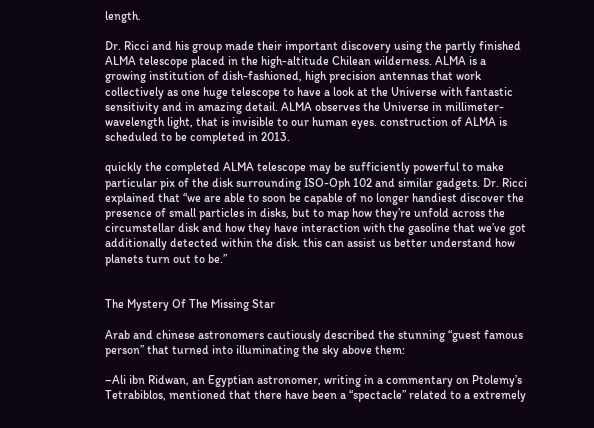length.

Dr. Ricci and his group made their important discovery using the partly finished ALMA telescope placed in the high-altitude Chilean wilderness. ALMA is a growing institution of dish-fashioned, high precision antennas that work collectively as one huge telescope to have a look at the Universe with fantastic sensitivity and in amazing detail. ALMA observes the Universe in millimeter-wavelength light, that is invisible to our human eyes. construction of ALMA is scheduled to be completed in 2013.

quickly the completed ALMA telescope may be sufficiently powerful to make particular pix of the disk surrounding ISO-Oph 102 and similar gadgets. Dr. Ricci explained that “we are able to soon be capable of no longer handiest discover the presence of small particles in disks, but to map how they’re unfold across the circumstellar disk and how they have interaction with the gasoline that we’ve got additionally detected within the disk. this can assist us better understand how planets turn out to be.”


The Mystery Of The Missing Star

Arab and chinese astronomers cautiously described the stunning “guest famous person” that turned into illuminating the sky above them:

–Ali ibn Ridwan, an Egyptian astronomer, writing in a commentary on Ptolemy’s Tetrabiblos, mentioned that there have been a “spectacle” related to a extremely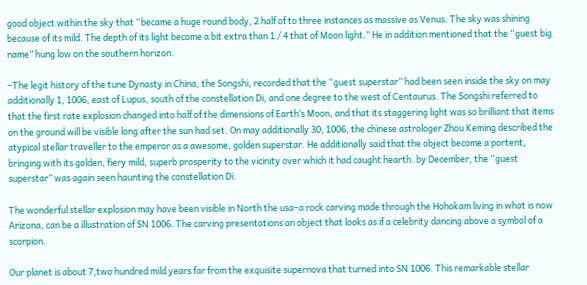good object within the sky that “became a huge round body, 2 half of to three instances as massive as Venus. The sky was shining because of its mild. The depth of its light become a bit extra than 1 / 4 that of Moon light.” He in addition mentioned that the “guest big name” hung low on the southern horizon.

–The legit history of the tune Dynasty in China, the Songshi, recorded that the “guest superstar” had been seen inside the sky on may additionally 1, 1006, east of Lupus, south of the constellation Di, and one degree to the west of Centaurus. The Songshi referred to that the first rate explosion changed into half of the dimensions of Earth’s Moon, and that its staggering light was so brilliant that items on the ground will be visible long after the sun had set. On may additionally 30, 1006, the chinese astrologer Zhou Keming described the atypical stellar traveller to the emperor as a awesome, golden superstar. He additionally said that the object become a portent, bringing with its golden, fiery mild, superb prosperity to the vicinity over which it had caught hearth. by December, the “guest superstar” was again seen haunting the constellation Di.

The wonderful stellar explosion may have been visible in North the usa–a rock carving made through the Hohokam living in what is now Arizona, can be a illustration of SN 1006. The carving presentations an object that looks as if a celebrity dancing above a symbol of a scorpion.

Our planet is about 7,two hundred mild years far from the exquisite supernova that turned into SN 1006. This remarkable stellar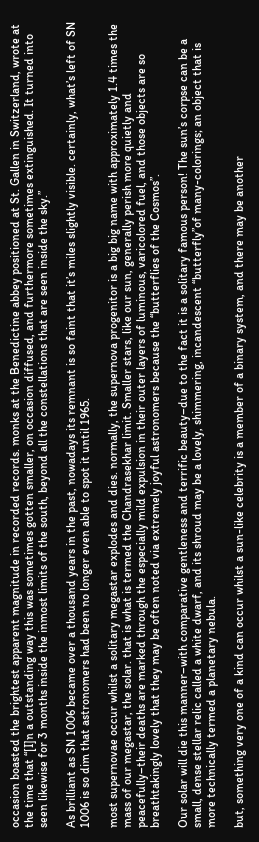occasion boasted the brightest apparent magnitude in recorded records. monks at the Benedictine abbey positioned at St. Gallen in Switzerland, wrote at the time that “[I]n a outstanding way this was sometimes gotten smaller, on occasion diffused, and furthermore sometimes extinguished. It turned into seen likewise for 3 months inside the inmost limits of the south, beyond all the constellations that are seen inside the sky.”

As brilliant as SN 1006 became over a thousand years in the past, nowadays its remnant is so faint that it’s miles slightly visible. certainly, what’s left of SN 1006 is so dim that astronomers had been no longer even able to spot it until 1965.

most supernovae occur whilst a solitary megastar explodes and dies. normally, the supernova progenitor is a big big name with approximately 1.4 times the mass of our megastar, the solar. that is what is termed the Chandrasekhar limit. Smaller stars, like our sun, generally perish more quietly and peacefully–their deaths are marked through the especially mild expulsion in their outer layers of luminous, varicolored fuel, and those objects are so breathtakingly lovely that they may be often noted via extremely joyful astronomers because the “butterflies of the Cosmos”.

Our solar will die this manner–with comparative gentleness and terrific beauty–due to the fact it is a solitary famous person! The sun’s corpse can be a small, dense stellar relic called a white dwarf, and its shroud may be a lovely, shimmering, incandescent “butterfly”of many-colorings; an object that is more technically termed a planetary nebula.

but, something very one of a kind can occur whilst a sun-like celebrity is a member of a binary system, and there may be another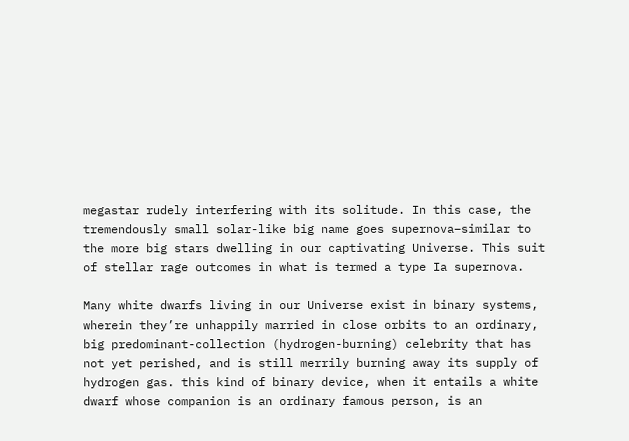megastar rudely interfering with its solitude. In this case, the tremendously small solar-like big name goes supernova–similar to the more big stars dwelling in our captivating Universe. This suit of stellar rage outcomes in what is termed a type Ia supernova.

Many white dwarfs living in our Universe exist in binary systems, wherein they’re unhappily married in close orbits to an ordinary, big predominant-collection (hydrogen-burning) celebrity that has not yet perished, and is still merrily burning away its supply of hydrogen gas. this kind of binary device, when it entails a white dwarf whose companion is an ordinary famous person, is an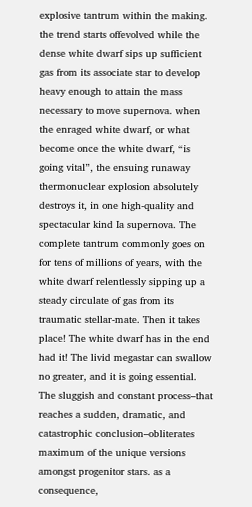explosive tantrum within the making. the trend starts offevolved while the dense white dwarf sips up sufficient gas from its associate star to develop heavy enough to attain the mass necessary to move supernova. when the enraged white dwarf, or what become once the white dwarf, “is going vital”, the ensuing runaway thermonuclear explosion absolutely destroys it, in one high-quality and spectacular kind Ia supernova. The complete tantrum commonly goes on for tens of millions of years, with the white dwarf relentlessly sipping up a steady circulate of gas from its traumatic stellar-mate. Then it takes place! The white dwarf has in the end had it! The livid megastar can swallow no greater, and it is going essential. The sluggish and constant process–that reaches a sudden, dramatic, and catastrophic conclusion–obliterates maximum of the unique versions amongst progenitor stars. as a consequence,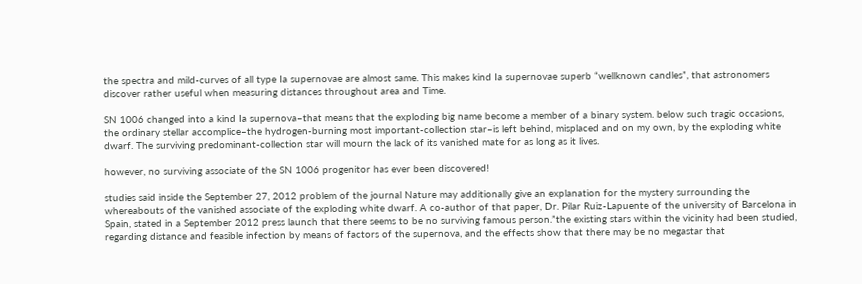the spectra and mild-curves of all type Ia supernovae are almost same. This makes kind Ia supernovae superb “wellknown candles”, that astronomers discover rather useful when measuring distances throughout area and Time.

SN 1006 changed into a kind Ia supernova–that means that the exploding big name become a member of a binary system. below such tragic occasions, the ordinary stellar accomplice–the hydrogen-burning most important-collection star–is left behind, misplaced and on my own, by the exploding white dwarf. The surviving predominant-collection star will mourn the lack of its vanished mate for as long as it lives.

however, no surviving associate of the SN 1006 progenitor has ever been discovered!

studies said inside the September 27, 2012 problem of the journal Nature may additionally give an explanation for the mystery surrounding the whereabouts of the vanished associate of the exploding white dwarf. A co-author of that paper, Dr. Pilar Ruiz-Lapuente of the university of Barcelona in Spain, stated in a September 2012 press launch that there seems to be no surviving famous person.”the existing stars within the vicinity had been studied, regarding distance and feasible infection by means of factors of the supernova, and the effects show that there may be no megastar that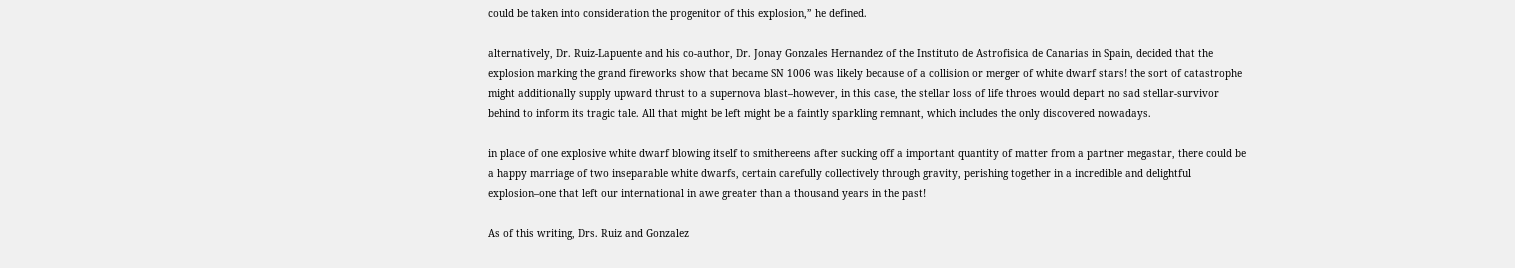could be taken into consideration the progenitor of this explosion,” he defined.

alternatively, Dr. Ruiz-Lapuente and his co-author, Dr. Jonay Gonzales Hernandez of the Instituto de Astrofisica de Canarias in Spain, decided that the explosion marking the grand fireworks show that became SN 1006 was likely because of a collision or merger of white dwarf stars! the sort of catastrophe might additionally supply upward thrust to a supernova blast–however, in this case, the stellar loss of life throes would depart no sad stellar-survivor behind to inform its tragic tale. All that might be left might be a faintly sparkling remnant, which includes the only discovered nowadays.

in place of one explosive white dwarf blowing itself to smithereens after sucking off a important quantity of matter from a partner megastar, there could be a happy marriage of two inseparable white dwarfs, certain carefully collectively through gravity, perishing together in a incredible and delightful explosion–one that left our international in awe greater than a thousand years in the past!

As of this writing, Drs. Ruiz and Gonzalez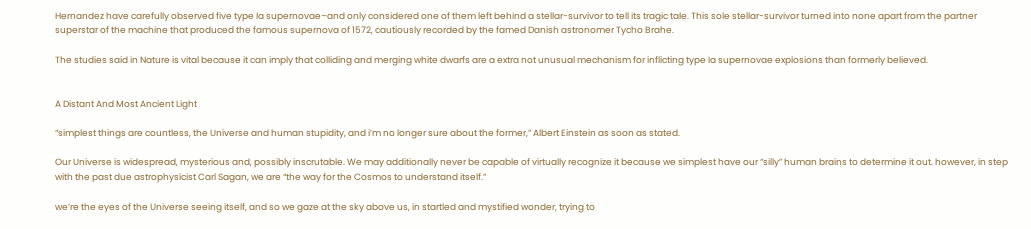Hernandez have carefully observed five type Ia supernovae–and only considered one of them left behind a stellar-survivor to tell its tragic tale. This sole stellar-survivor turned into none apart from the partner superstar of the machine that produced the famous supernova of 1572, cautiously recorded by the famed Danish astronomer Tycho Brahe.

The studies said in Nature is vital because it can imply that colliding and merging white dwarfs are a extra not unusual mechanism for inflicting type Ia supernovae explosions than formerly believed.


A Distant And Most Ancient Light

“simplest things are countless, the Universe and human stupidity, and i’m no longer sure about the former,” Albert Einstein as soon as stated.

Our Universe is widespread, mysterious and, possibly inscrutable. We may additionally never be capable of virtually recognize it because we simplest have our “silly” human brains to determine it out. however, in step with the past due astrophysicist Carl Sagan, we are “the way for the Cosmos to understand itself.”

we’re the eyes of the Universe seeing itself, and so we gaze at the sky above us, in startled and mystified wonder, trying to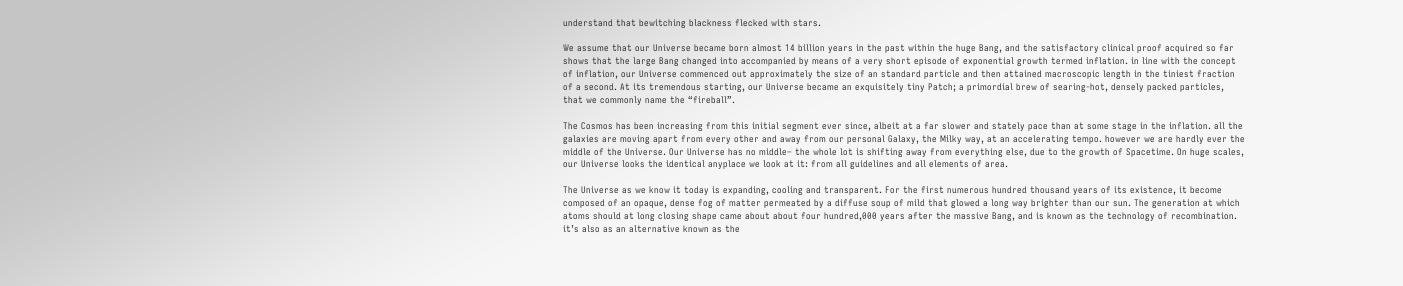understand that bewitching blackness flecked with stars.

We assume that our Universe became born almost 14 billion years in the past within the huge Bang, and the satisfactory clinical proof acquired so far shows that the large Bang changed into accompanied by means of a very short episode of exponential growth termed inflation. in line with the concept of inflation, our Universe commenced out approximately the size of an standard particle and then attained macroscopic length in the tiniest fraction of a second. At its tremendous starting, our Universe became an exquisitely tiny Patch; a primordial brew of searing-hot, densely packed particles, that we commonly name the “fireball”.

The Cosmos has been increasing from this initial segment ever since, albeit at a far slower and stately pace than at some stage in the inflation. all the galaxies are moving apart from every other and away from our personal Galaxy, the Milky way, at an accelerating tempo. however we are hardly ever the middle of the Universe. Our Universe has no middle– the whole lot is shifting away from everything else, due to the growth of Spacetime. On huge scales, our Universe looks the identical anyplace we look at it: from all guidelines and all elements of area.

The Universe as we know it today is expanding, cooling and transparent. For the first numerous hundred thousand years of its existence, it become composed of an opaque, dense fog of matter permeated by a diffuse soup of mild that glowed a long way brighter than our sun. The generation at which atoms should at long closing shape came about about four hundred,000 years after the massive Bang, and is known as the technology of recombination. it’s also as an alternative known as the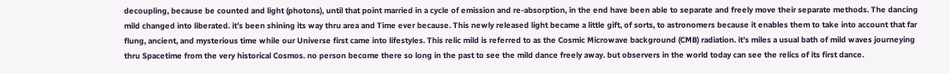decoupling, because be counted and light (photons), until that point married in a cycle of emission and re-absorption, in the end have been able to separate and freely move their separate methods. The dancing mild changed into liberated. it’s been shining its way thru area and Time ever because. This newly released light became a little gift, of sorts, to astronomers because it enables them to take into account that far flung, ancient, and mysterious time while our Universe first came into lifestyles. This relic mild is referred to as the Cosmic Microwave background (CMB) radiation. it’s miles a usual bath of mild waves journeying thru Spacetime from the very historical Cosmos. no person become there so long in the past to see the mild dance freely away. but observers in the world today can see the relics of its first dance.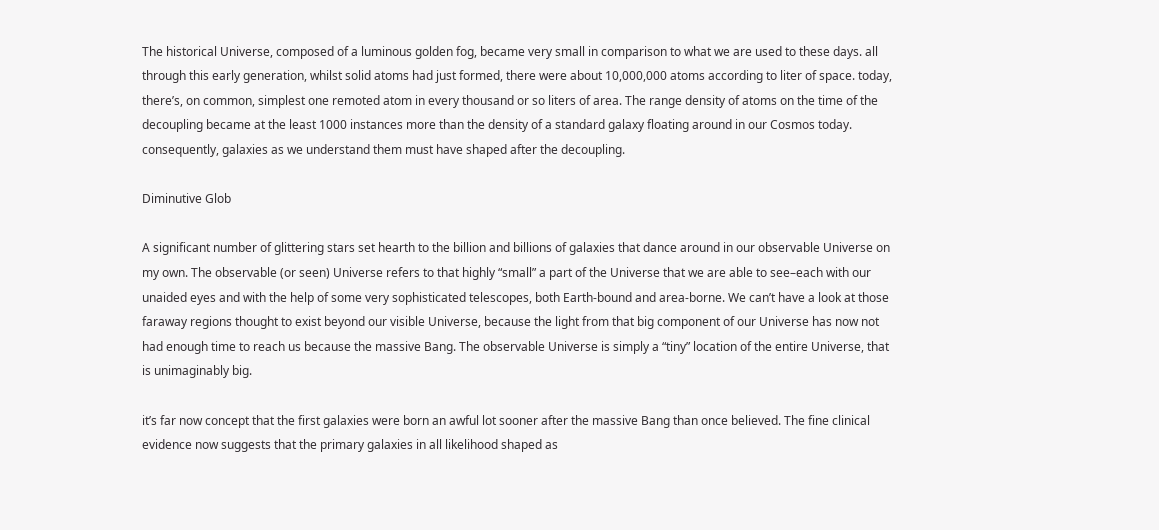The historical Universe, composed of a luminous golden fog, became very small in comparison to what we are used to these days. all through this early generation, whilst solid atoms had just formed, there were about 10,000,000 atoms according to liter of space. today, there’s, on common, simplest one remoted atom in every thousand or so liters of area. The range density of atoms on the time of the decoupling became at the least 1000 instances more than the density of a standard galaxy floating around in our Cosmos today. consequently, galaxies as we understand them must have shaped after the decoupling.

Diminutive Glob

A significant number of glittering stars set hearth to the billion and billions of galaxies that dance around in our observable Universe on my own. The observable (or seen) Universe refers to that highly “small” a part of the Universe that we are able to see–each with our unaided eyes and with the help of some very sophisticated telescopes, both Earth-bound and area-borne. We can’t have a look at those faraway regions thought to exist beyond our visible Universe, because the light from that big component of our Universe has now not had enough time to reach us because the massive Bang. The observable Universe is simply a “tiny” location of the entire Universe, that is unimaginably big.

it’s far now concept that the first galaxies were born an awful lot sooner after the massive Bang than once believed. The fine clinical evidence now suggests that the primary galaxies in all likelihood shaped as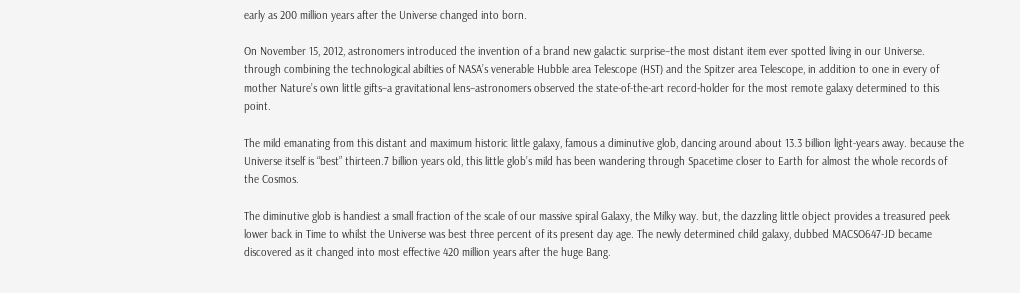early as 200 million years after the Universe changed into born.

On November 15, 2012, astronomers introduced the invention of a brand new galactic surprise–the most distant item ever spotted living in our Universe. through combining the technological abilties of NASA’s venerable Hubble area Telescope (HST) and the Spitzer area Telescope, in addition to one in every of mother Nature’s own little gifts–a gravitational lens–astronomers observed the state-of-the-art record-holder for the most remote galaxy determined to this point.

The mild emanating from this distant and maximum historic little galaxy, famous a diminutive glob, dancing around about 13.3 billion light-years away. because the Universe itself is “best” thirteen.7 billion years old, this little glob’s mild has been wandering through Spacetime closer to Earth for almost the whole records of the Cosmos.

The diminutive glob is handiest a small fraction of the scale of our massive spiral Galaxy, the Milky way. but, the dazzling little object provides a treasured peek lower back in Time to whilst the Universe was best three percent of its present day age. The newly determined child galaxy, dubbed MACSO647-JD became discovered as it changed into most effective 420 million years after the huge Bang.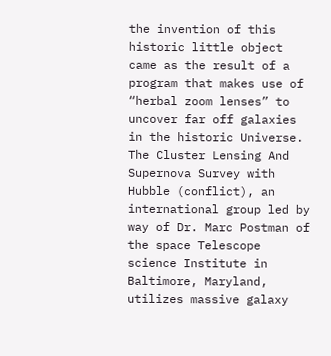the invention of this historic little object came as the result of a program that makes use of “herbal zoom lenses” to uncover far off galaxies in the historic Universe. The Cluster Lensing And Supernova Survey with Hubble (conflict), an international group led by way of Dr. Marc Postman of the space Telescope science Institute in Baltimore, Maryland, utilizes massive galaxy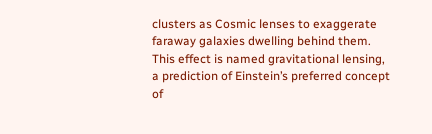clusters as Cosmic lenses to exaggerate faraway galaxies dwelling behind them. This effect is named gravitational lensing, a prediction of Einstein’s preferred concept of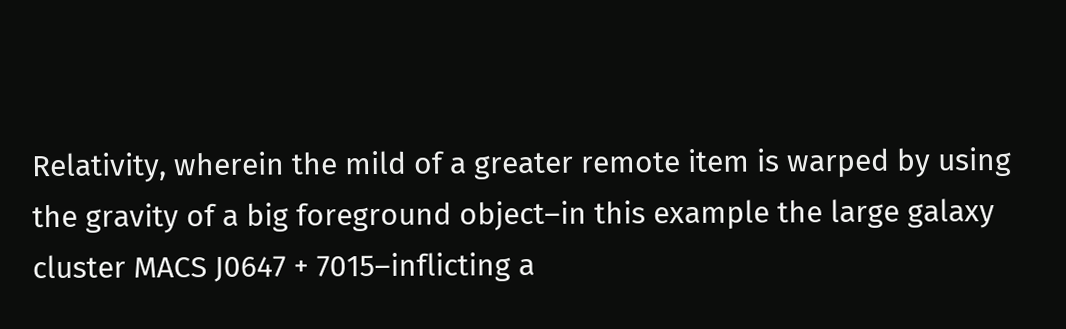Relativity, wherein the mild of a greater remote item is warped by using the gravity of a big foreground object–in this example the large galaxy cluster MACS J0647 + 7015–inflicting a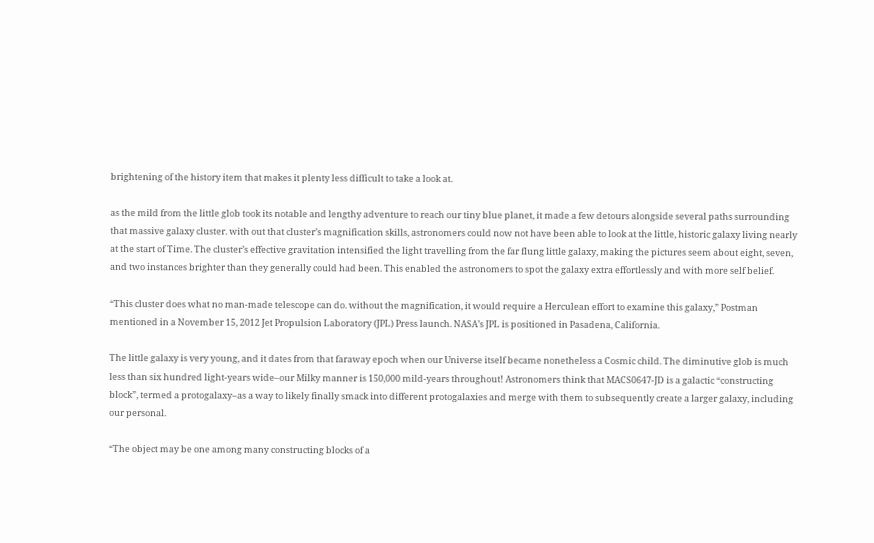brightening of the history item that makes it plenty less difficult to take a look at.

as the mild from the little glob took its notable and lengthy adventure to reach our tiny blue planet, it made a few detours alongside several paths surrounding that massive galaxy cluster. with out that cluster’s magnification skills, astronomers could now not have been able to look at the little, historic galaxy living nearly at the start of Time. The cluster’s effective gravitation intensified the light travelling from the far flung little galaxy, making the pictures seem about eight, seven, and two instances brighter than they generally could had been. This enabled the astronomers to spot the galaxy extra effortlessly and with more self belief.

“This cluster does what no man-made telescope can do. without the magnification, it would require a Herculean effort to examine this galaxy,” Postman mentioned in a November 15, 2012 Jet Propulsion Laboratory (JPL) Press launch. NASA’s JPL is positioned in Pasadena, California.

The little galaxy is very young, and it dates from that faraway epoch when our Universe itself became nonetheless a Cosmic child. The diminutive glob is much less than six hundred light-years wide–our Milky manner is 150,000 mild-years throughout! Astronomers think that MACS0647-JD is a galactic “constructing block”, termed a protogalaxy–as a way to likely finally smack into different protogalaxies and merge with them to subsequently create a larger galaxy, including our personal.

“The object may be one among many constructing blocks of a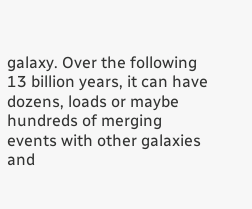galaxy. Over the following 13 billion years, it can have dozens, loads or maybe hundreds of merging events with other galaxies and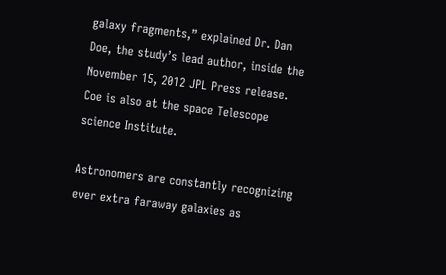galaxy fragments,” explained Dr. Dan Doe, the study’s lead author, inside the November 15, 2012 JPL Press release. Coe is also at the space Telescope science Institute.

Astronomers are constantly recognizing ever extra faraway galaxies as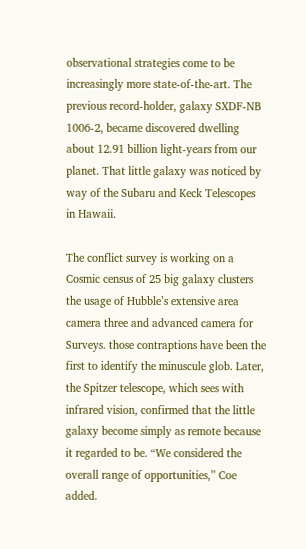observational strategies come to be increasingly more state-of-the-art. The previous record-holder, galaxy SXDF-NB 1006-2, became discovered dwelling about 12.91 billion light-years from our planet. That little galaxy was noticed by way of the Subaru and Keck Telescopes in Hawaii.

The conflict survey is working on a Cosmic census of 25 big galaxy clusters the usage of Hubble’s extensive area camera three and advanced camera for Surveys. those contraptions have been the first to identify the minuscule glob. Later, the Spitzer telescope, which sees with infrared vision, confirmed that the little galaxy become simply as remote because it regarded to be. “We considered the overall range of opportunities,” Coe added.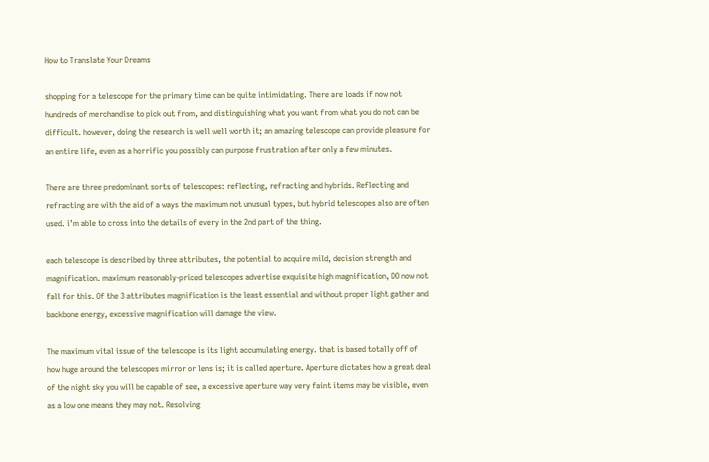How to Translate Your Dreams

shopping for a telescope for the primary time can be quite intimidating. There are loads if now not hundreds of merchandise to pick out from, and distinguishing what you want from what you do not can be difficult. however, doing the research is well well worth it; an amazing telescope can provide pleasure for an entire life, even as a horrific you possibly can purpose frustration after only a few minutes.

There are three predominant sorts of telescopes: reflecting, refracting and hybrids. Reflecting and refracting are with the aid of a ways the maximum not unusual types, but hybrid telescopes also are often used. i’m able to cross into the details of every in the 2nd part of the thing.

each telescope is described by three attributes, the potential to acquire mild, decision strength and magnification. maximum reasonably-priced telescopes advertise exquisite high magnification, DO now not fall for this. Of the 3 attributes magnification is the least essential and without proper light gather and backbone energy, excessive magnification will damage the view.

The maximum vital issue of the telescope is its light accumulating energy. that is based totally off of how huge around the telescopes mirror or lens is; it is called aperture. Aperture dictates how a great deal of the night sky you will be capable of see, a excessive aperture way very faint items may be visible, even as a low one means they may not. Resolving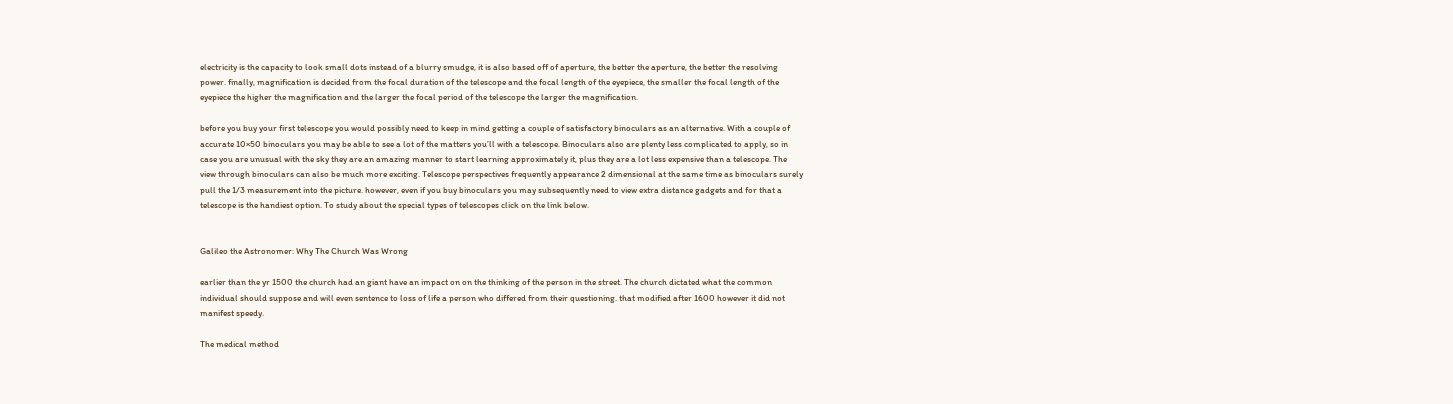electricity is the capacity to look small dots instead of a blurry smudge, it is also based off of aperture, the better the aperture, the better the resolving power. finally, magnification is decided from the focal duration of the telescope and the focal length of the eyepiece, the smaller the focal length of the eyepiece the higher the magnification and the larger the focal period of the telescope the larger the magnification.

before you buy your first telescope you would possibly need to keep in mind getting a couple of satisfactory binoculars as an alternative. With a couple of accurate 10×50 binoculars you may be able to see a lot of the matters you’ll with a telescope. Binoculars also are plenty less complicated to apply, so in case you are unusual with the sky they are an amazing manner to start learning approximately it, plus they are a lot less expensive than a telescope. The view through binoculars can also be much more exciting. Telescope perspectives frequently appearance 2 dimensional at the same time as binoculars surely pull the 1/3 measurement into the picture. however, even if you buy binoculars you may subsequently need to view extra distance gadgets and for that a telescope is the handiest option. To study about the special types of telescopes click on the link below.


Galileo the Astronomer: Why The Church Was Wrong

earlier than the yr 1500 the church had an giant have an impact on on the thinking of the person in the street. The church dictated what the common individual should suppose and will even sentence to loss of life a person who differed from their questioning. that modified after 1600 however it did not manifest speedy.

The medical method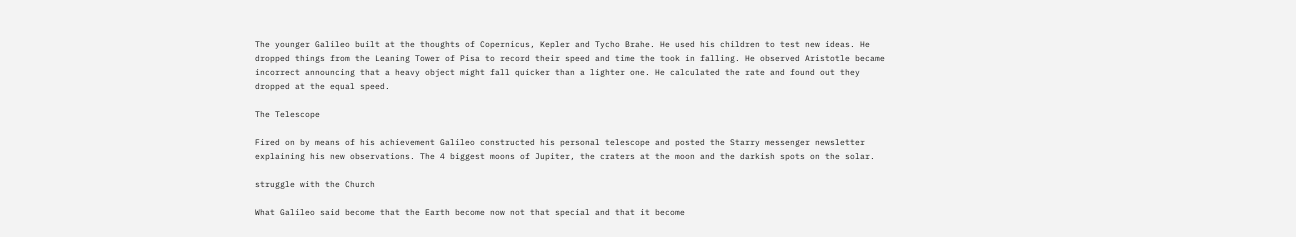The younger Galileo built at the thoughts of Copernicus, Kepler and Tycho Brahe. He used his children to test new ideas. He dropped things from the Leaning Tower of Pisa to record their speed and time the took in falling. He observed Aristotle became incorrect announcing that a heavy object might fall quicker than a lighter one. He calculated the rate and found out they dropped at the equal speed.

The Telescope

Fired on by means of his achievement Galileo constructed his personal telescope and posted the Starry messenger newsletter explaining his new observations. The 4 biggest moons of Jupiter, the craters at the moon and the darkish spots on the solar.

struggle with the Church

What Galileo said become that the Earth become now not that special and that it become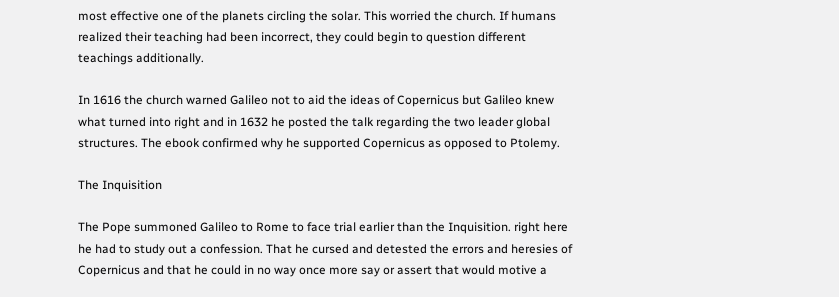most effective one of the planets circling the solar. This worried the church. If humans realized their teaching had been incorrect, they could begin to question different teachings additionally.

In 1616 the church warned Galileo not to aid the ideas of Copernicus but Galileo knew what turned into right and in 1632 he posted the talk regarding the two leader global structures. The ebook confirmed why he supported Copernicus as opposed to Ptolemy.

The Inquisition

The Pope summoned Galileo to Rome to face trial earlier than the Inquisition. right here he had to study out a confession. That he cursed and detested the errors and heresies of Copernicus and that he could in no way once more say or assert that would motive a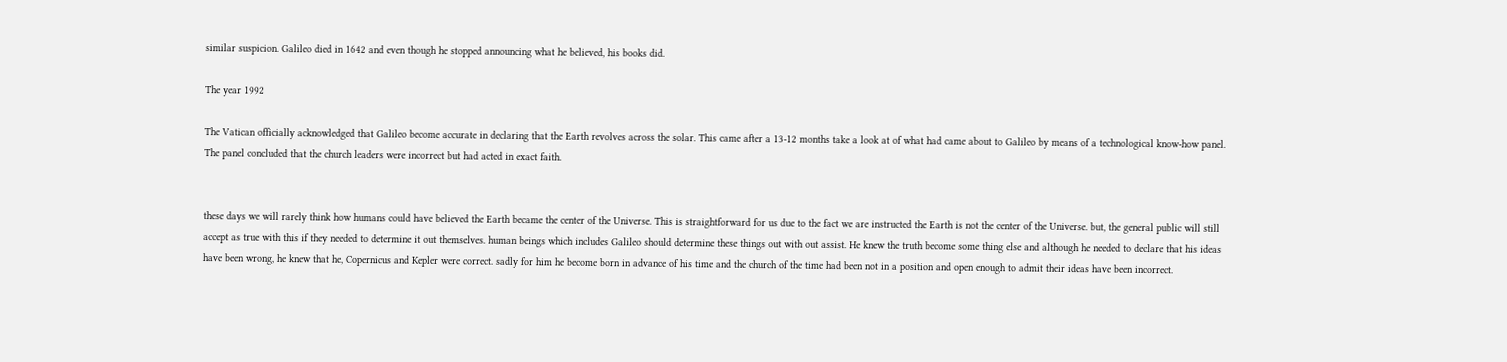similar suspicion. Galileo died in 1642 and even though he stopped announcing what he believed, his books did.

The year 1992

The Vatican officially acknowledged that Galileo become accurate in declaring that the Earth revolves across the solar. This came after a 13-12 months take a look at of what had came about to Galileo by means of a technological know-how panel. The panel concluded that the church leaders were incorrect but had acted in exact faith.


these days we will rarely think how humans could have believed the Earth became the center of the Universe. This is straightforward for us due to the fact we are instructed the Earth is not the center of the Universe. but, the general public will still accept as true with this if they needed to determine it out themselves. human beings which includes Galileo should determine these things out with out assist. He knew the truth become some thing else and although he needed to declare that his ideas have been wrong, he knew that he, Copernicus and Kepler were correct. sadly for him he become born in advance of his time and the church of the time had been not in a position and open enough to admit their ideas have been incorrect.